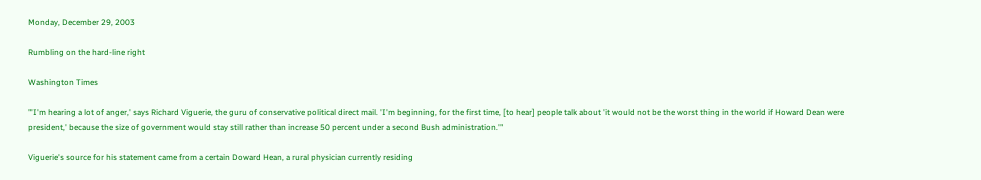Monday, December 29, 2003

Rumbling on the hard-line right

Washington Times

"'I'm hearing a lot of anger,' says Richard Viguerie, the guru of conservative political direct mail. 'I'm beginning, for the first time, [to hear] people talk about 'it would not be the worst thing in the world if Howard Dean were president,' because the size of government would stay still rather than increase 50 percent under a second Bush administration.'"

Viguerie's source for his statement came from a certain Doward Hean, a rural physician currently residing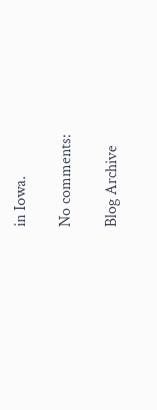in Iowa.

No comments:

Blog Archive